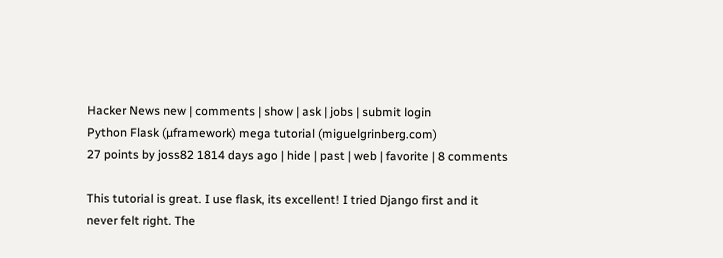Hacker News new | comments | show | ask | jobs | submit login
Python Flask (µframework) mega tutorial (miguelgrinberg.com)
27 points by joss82 1814 days ago | hide | past | web | favorite | 8 comments

This tutorial is great. I use flask, its excellent! I tried Django first and it never felt right. The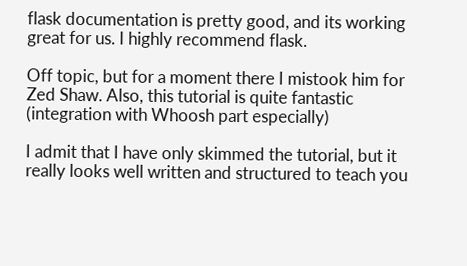flask documentation is pretty good, and its working great for us. I highly recommend flask.

Off topic, but for a moment there I mistook him for Zed Shaw. Also, this tutorial is quite fantastic (integration with Whoosh part especially)

I admit that I have only skimmed the tutorial, but it really looks well written and structured to teach you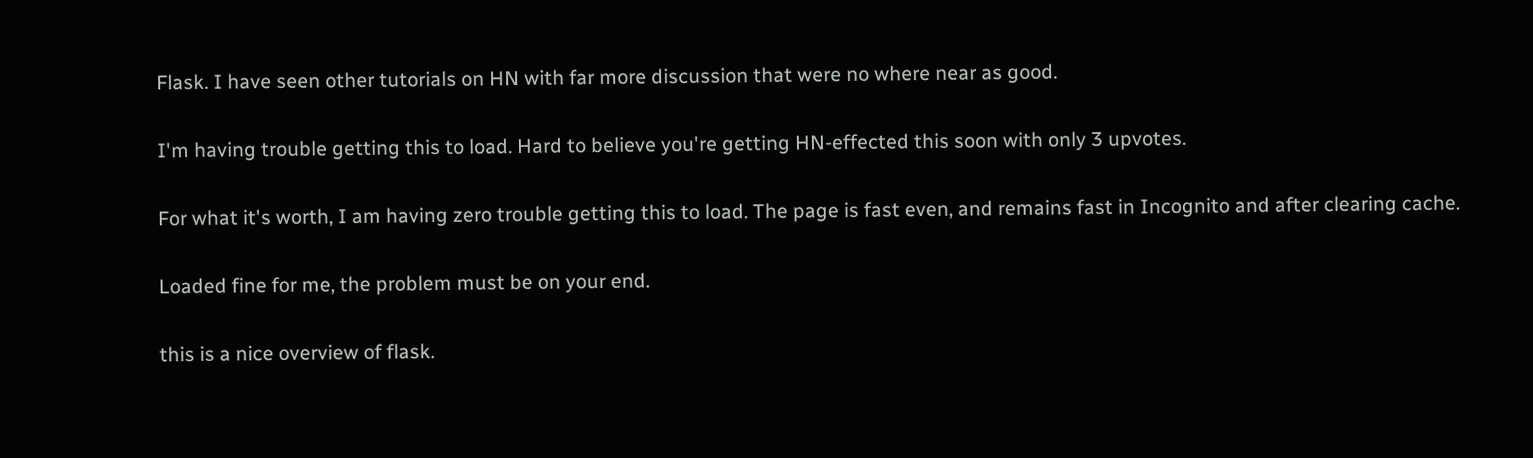Flask. I have seen other tutorials on HN with far more discussion that were no where near as good.

I'm having trouble getting this to load. Hard to believe you're getting HN-effected this soon with only 3 upvotes.

For what it's worth, I am having zero trouble getting this to load. The page is fast even, and remains fast in Incognito and after clearing cache.

Loaded fine for me, the problem must be on your end.

this is a nice overview of flask.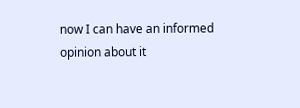now I can have an informed opinion about it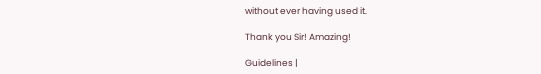without ever having used it.

Thank you Sir! Amazing!

Guidelines |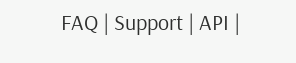FAQ | Support | API |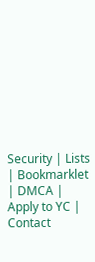Security | Lists | Bookmarklet | DMCA | Apply to YC | Contact